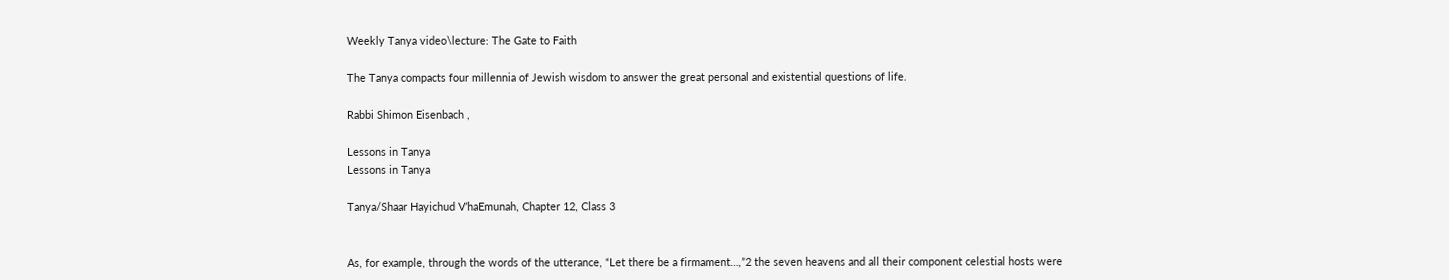Weekly Tanya video\lecture: The Gate to Faith

The Tanya compacts four millennia of Jewish wisdom to answer the great personal and existential questions of life.

Rabbi Shimon Eisenbach ,

Lessons in Tanya
Lessons in Tanya

Tanya/Shaar Hayichud V’haEmunah, Chapter 12, Class 3


As, for example, through the words of the utterance, “Let there be a firmament…,”2 the seven heavens and all their component celestial hosts were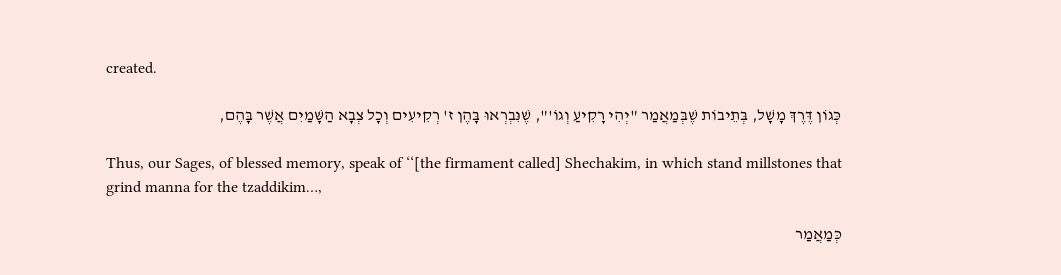created.

כְּגוֹן דֶּרֶךְ מָשָׁל, בְּתֵיבוֹת שֶׁבְּמַאֲמַר "יְהִי רָקִיעַ וְגוֹ'", שֶׁנִּבְרְאוּ בָּהֶן ז' רְקִיעִים וְכָל צְבָא הַשָּׁמַיִם אֲשֶׁר בָּהֶם,

Thus, our Sages, of blessed memory, speak of ‘‘[the firmament called] Shechakim, in which stand millstones that grind manna for the tzaddikim…,

כְּמַאֲמַר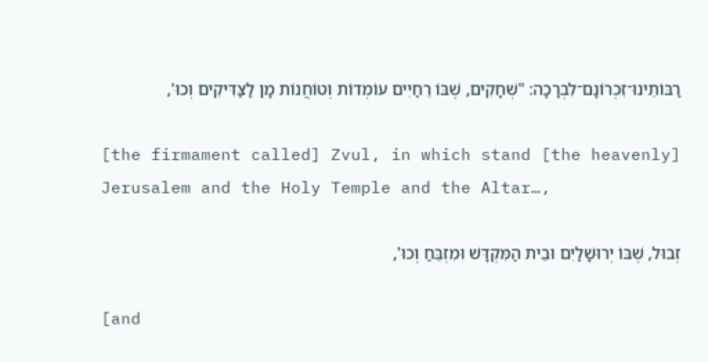רַבּוֹתֵינוּ־זִכְרוֹנָם־לִבְרָכָה: "שְׁחָקִים, שֶׁבּוֹ רֵחַיִים עוֹמְדוֹת וְטוֹחֲנוֹת מָן לַצַּדִּיקִים וְכוּ',

[the firmament called] Zvul, in which stand [the heavenly] Jerusalem and the Holy Temple and the Altar…,

זְבוּל, שֶׁבּוֹ יְרוּשָׁלַיִם וּבֵית הַמִּקְדָּשׁ וּמִזְבֵּחַ וְכוּ',

[and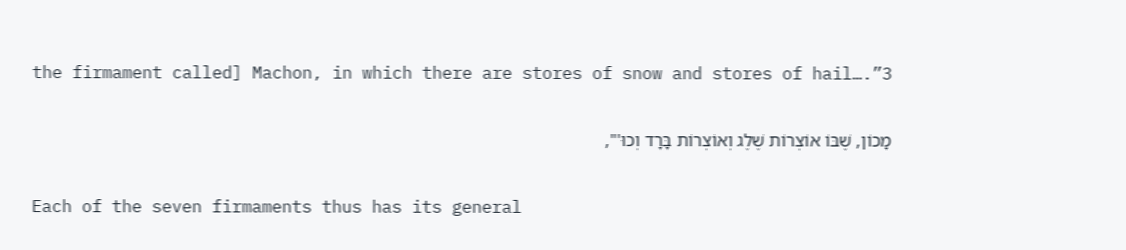the firmament called] Machon, in which there are stores of snow and stores of hail….”3

מָכוֹן, שֶׁבּוֹ אוֹצְרוֹת שֶׁלֶג וְאוֹצְרוֹת בָּרָד וְכוּ'",

Each of the seven firmaments thus has its general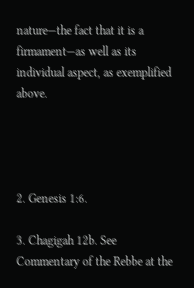nature—the fact that it is a firmament—as well as its individual aspect, as exemplified above.




2. Genesis 1:6.

3. Chagigah 12b. See Commentary of the Rebbe at the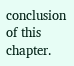conclusion of this chapter.